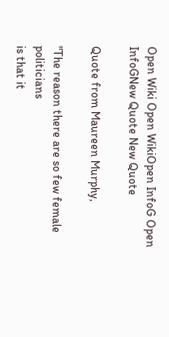Open Wiki Open WikiOpen InfoG Open InfoGNew Quote New Quote

Quote from Maureen Murphy,

"The reason there are so few female politicians
is that it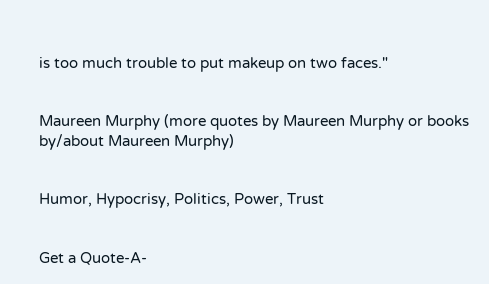is too much trouble to put makeup on two faces."


Maureen Murphy (more quotes by Maureen Murphy or books by/about Maureen Murphy)


Humor, Hypocrisy, Politics, Power, Trust


Get a Quote-A-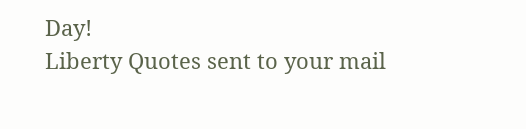Day!
Liberty Quotes sent to your mail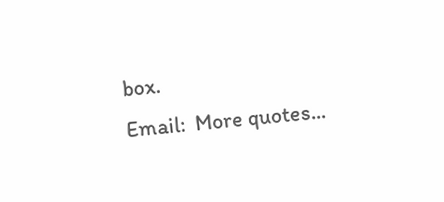box.
Email:  More quotes...